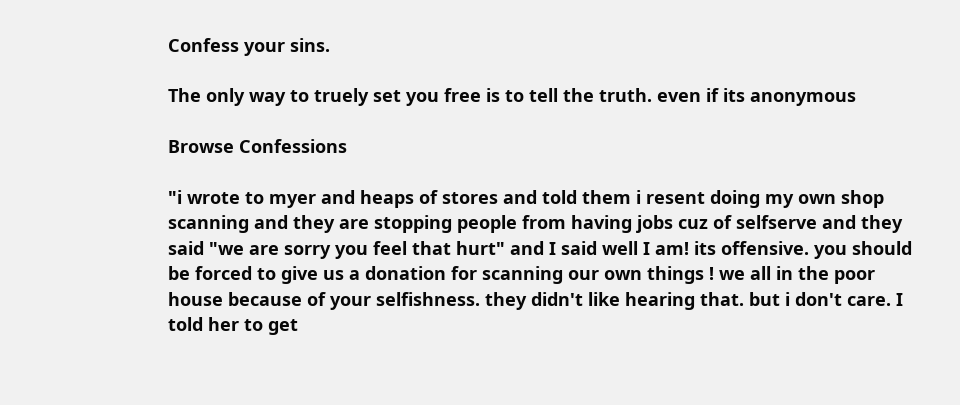Confess your sins.

The only way to truely set you free is to tell the truth. even if its anonymous

Browse Confessions

"i wrote to myer and heaps of stores and told them i resent doing my own shop scanning and they are stopping people from having jobs cuz of selfserve and they said "we are sorry you feel that hurt" and I said well I am! its offensive. you should be forced to give us a donation for scanning our own things ! we all in the poor house because of your selfishness. they didn't like hearing that. but i don't care. I told her to get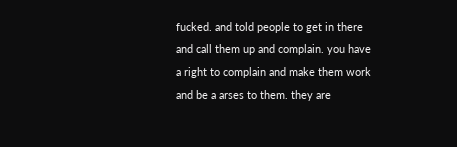fucked. and told people to get in there and call them up and complain. you have a right to complain and make them work and be a arses to them. they are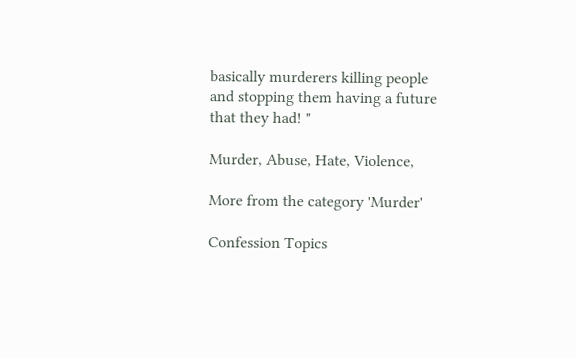basically murderers killing people and stopping them having a future that they had! "

Murder, Abuse, Hate, Violence,

More from the category 'Murder'

Confession Topics